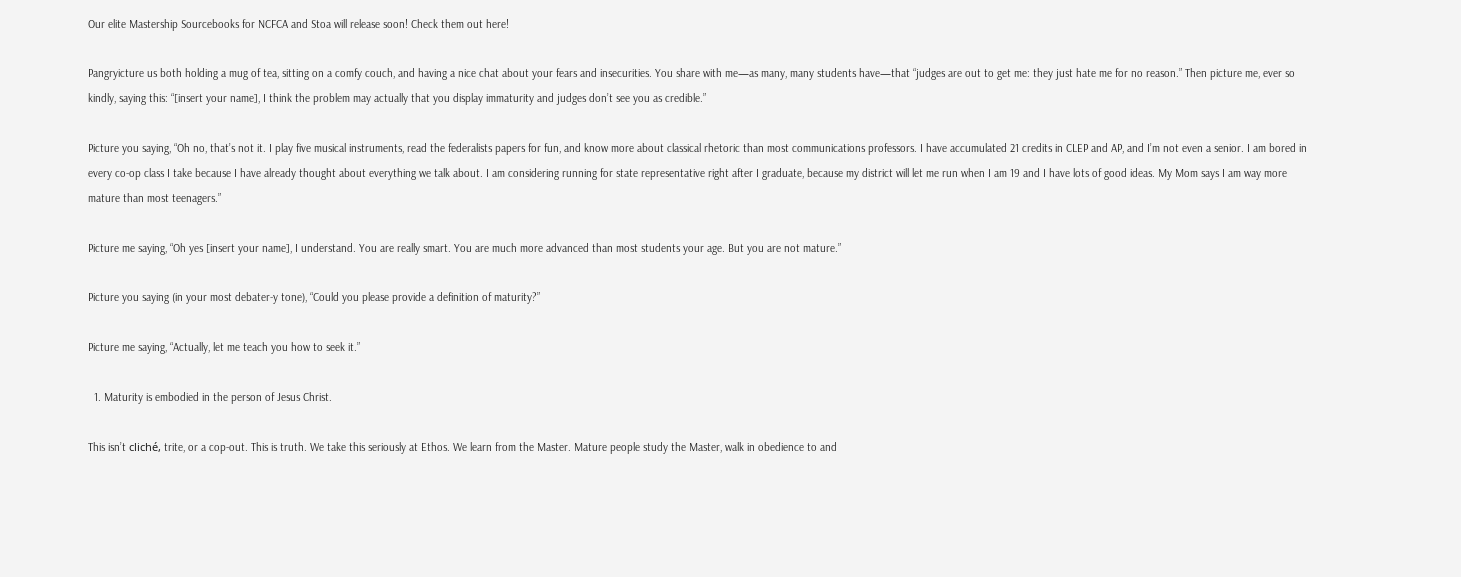Our elite Mastership Sourcebooks for NCFCA and Stoa will release soon! Check them out here!

Pangryicture us both holding a mug of tea, sitting on a comfy couch, and having a nice chat about your fears and insecurities. You share with me—as many, many students have—that “judges are out to get me: they just hate me for no reason.” Then picture me, ever so kindly, saying this: “[insert your name], I think the problem may actually that you display immaturity and judges don’t see you as credible.”

Picture you saying, “Oh no, that’s not it. I play five musical instruments, read the federalists papers for fun, and know more about classical rhetoric than most communications professors. I have accumulated 21 credits in CLEP and AP, and I’m not even a senior. I am bored in every co-op class I take because I have already thought about everything we talk about. I am considering running for state representative right after I graduate, because my district will let me run when I am 19 and I have lots of good ideas. My Mom says I am way more mature than most teenagers.”

Picture me saying, “Oh yes [insert your name], I understand. You are really smart. You are much more advanced than most students your age. But you are not mature.”

Picture you saying (in your most debater-y tone), “Could you please provide a definition of maturity?”

Picture me saying, “Actually, let me teach you how to seek it.”

  1. Maturity is embodied in the person of Jesus Christ.

This isn’t cliché, trite, or a cop-out. This is truth. We take this seriously at Ethos. We learn from the Master. Mature people study the Master, walk in obedience to and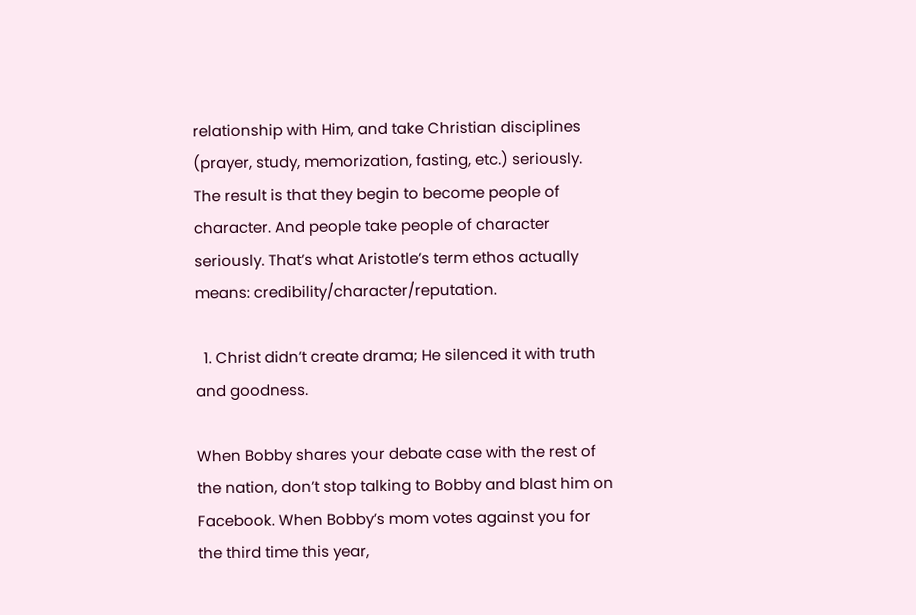relationship with Him, and take Christian disciplines (prayer, study, memorization, fasting, etc.) seriously.   The result is that they begin to become people of character. And people take people of character seriously. That’s what Aristotle’s term ethos actually means: credibility/character/reputation.

  1. Christ didn’t create drama; He silenced it with truth and goodness.

When Bobby shares your debate case with the rest of the nation, don’t stop talking to Bobby and blast him on Facebook. When Bobby’s mom votes against you for the third time this year,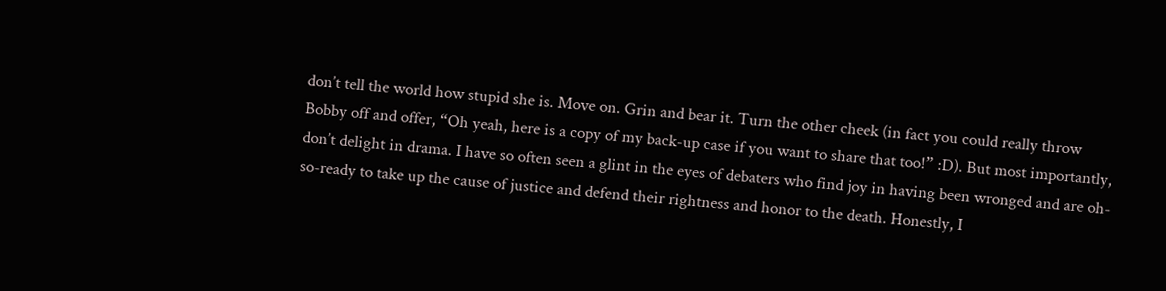don’t tell the world how stupid she is. Move on. Grin and bear it. Turn the other cheek (in fact you could really throw Bobby off and offer, “Oh yeah, here is a copy of my back-up case if you want to share that too!” :D). But most importantly, don’t delight in drama. I have so often seen a glint in the eyes of debaters who find joy in having been wronged and are oh-so-ready to take up the cause of justice and defend their rightness and honor to the death. Honestly, I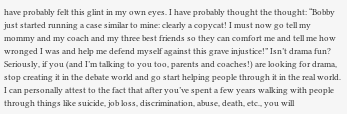have probably felt this glint in my own eyes. I have probably thought the thought: “Bobby just started running a case similar to mine: clearly a copycat! I must now go tell my mommy and my coach and my three best friends so they can comfort me and tell me how wronged I was and help me defend myself against this grave injustice!” Isn’t drama fun? Seriously, if you (and I’m talking to you too, parents and coaches!) are looking for drama, stop creating it in the debate world and go start helping people through it in the real world. I can personally attest to the fact that after you’ve spent a few years walking with people through things like suicide, job loss, discrimination, abuse, death, etc., you will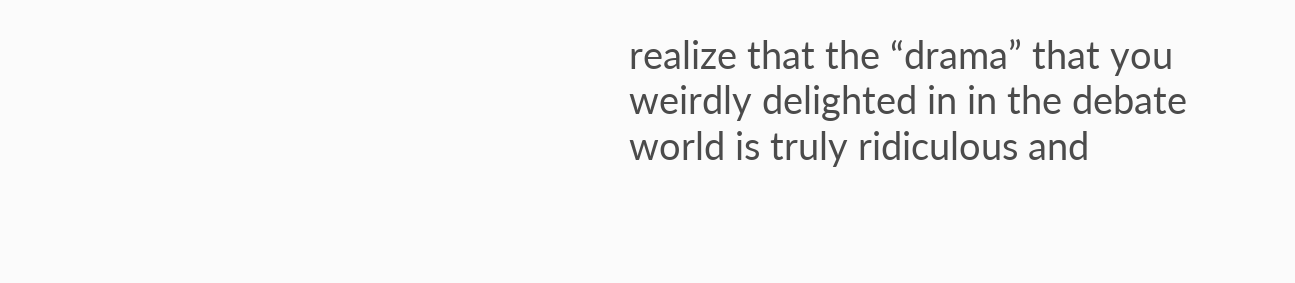realize that the “drama” that you weirdly delighted in in the debate world is truly ridiculous and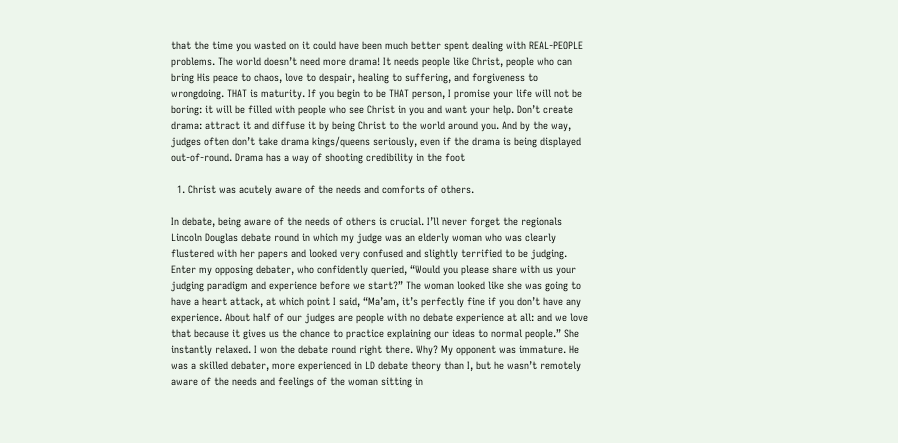that the time you wasted on it could have been much better spent dealing with REAL-PEOPLE problems. The world doesn’t need more drama! It needs people like Christ, people who can bring His peace to chaos, love to despair, healing to suffering, and forgiveness to wrongdoing. THAT is maturity. If you begin to be THAT person, I promise your life will not be boring: it will be filled with people who see Christ in you and want your help. Don’t create drama: attract it and diffuse it by being Christ to the world around you. And by the way, judges often don’t take drama kings/queens seriously, even if the drama is being displayed out-of-round. Drama has a way of shooting credibility in the foot

  1. Christ was acutely aware of the needs and comforts of others.

In debate, being aware of the needs of others is crucial. I’ll never forget the regionals Lincoln Douglas debate round in which my judge was an elderly woman who was clearly flustered with her papers and looked very confused and slightly terrified to be judging. Enter my opposing debater, who confidently queried, “Would you please share with us your judging paradigm and experience before we start?” The woman looked like she was going to have a heart attack, at which point I said, “Ma’am, it’s perfectly fine if you don’t have any experience. About half of our judges are people with no debate experience at all: and we love that because it gives us the chance to practice explaining our ideas to normal people.” She instantly relaxed. I won the debate round right there. Why? My opponent was immature. He was a skilled debater, more experienced in LD debate theory than I, but he wasn’t remotely aware of the needs and feelings of the woman sitting in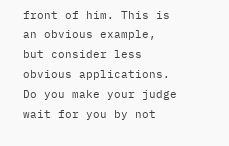front of him. This is an obvious example, but consider less obvious applications. Do you make your judge wait for you by not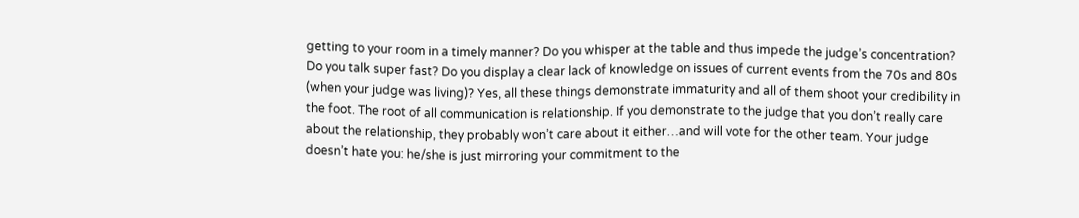getting to your room in a timely manner? Do you whisper at the table and thus impede the judge’s concentration? Do you talk super fast? Do you display a clear lack of knowledge on issues of current events from the 70s and 80s (when your judge was living)? Yes, all these things demonstrate immaturity and all of them shoot your credibility in the foot. The root of all communication is relationship. If you demonstrate to the judge that you don’t really care about the relationship, they probably won’t care about it either…and will vote for the other team. Your judge doesn’t hate you: he/she is just mirroring your commitment to the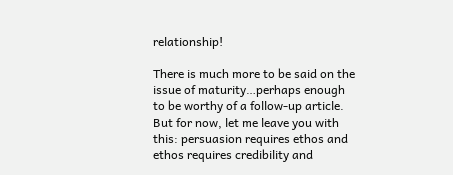relationship!

There is much more to be said on the issue of maturity…perhaps enough to be worthy of a follow-up article. But for now, let me leave you with this: persuasion requires ethos and ethos requires credibility and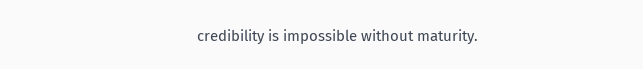credibility is impossible without maturity.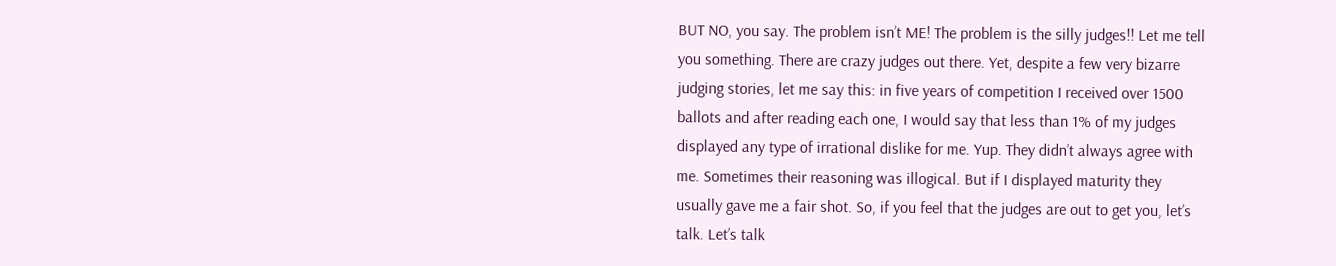BUT NO, you say. The problem isn’t ME! The problem is the silly judges!! Let me tell you something. There are crazy judges out there. Yet, despite a few very bizarre judging stories, let me say this: in five years of competition I received over 1500 ballots and after reading each one, I would say that less than 1% of my judges displayed any type of irrational dislike for me. Yup. They didn’t always agree with me. Sometimes their reasoning was illogical. But if I displayed maturity they usually gave me a fair shot. So, if you feel that the judges are out to get you, let’s talk. Let’s talk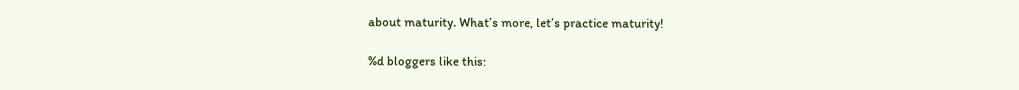about maturity. What’s more, let’s practice maturity!

%d bloggers like this: